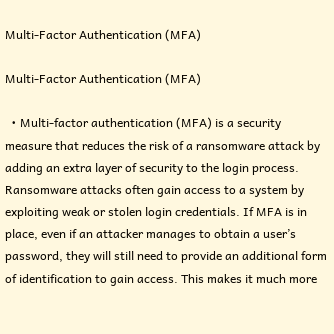Multi-Factor Authentication (MFA)

Multi-Factor Authentication (MFA)

  • Multi-factor authentication (MFA) is a security measure that reduces the risk of a ransomware attack by adding an extra layer of security to the login process. Ransomware attacks often gain access to a system by exploiting weak or stolen login credentials. If MFA is in place, even if an attacker manages to obtain a user’s password, they will still need to provide an additional form of identification to gain access. This makes it much more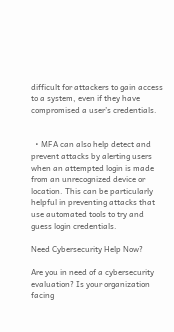difficult for attackers to gain access to a system, even if they have compromised a user’s credentials.


  • MFA can also help detect and prevent attacks by alerting users when an attempted login is made from an unrecognized device or location. This can be particularly helpful in preventing attacks that use automated tools to try and guess login credentials.

Need Cybersecurity Help Now?

Are you in need of a cybersecurity evaluation? Is your organization facing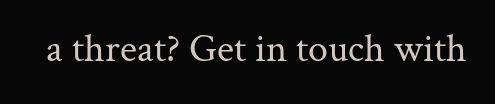a threat? Get in touch with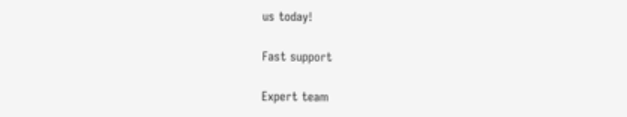us today!

Fast support

Expert team